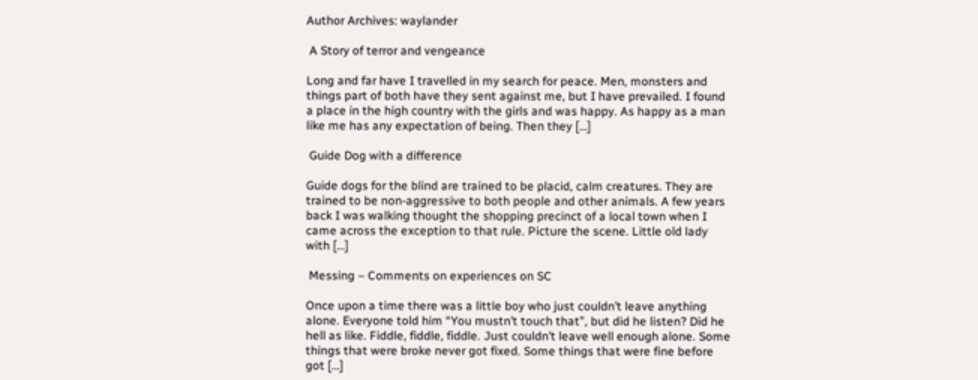Author Archives: waylander

 A Story of terror and vengeance

Long and far have I travelled in my search for peace. Men, monsters and things part of both have they sent against me, but I have prevailed. I found a place in the high country with the girls and was happy. As happy as a man like me has any expectation of being. Then they […]

 Guide Dog with a difference

Guide dogs for the blind are trained to be placid, calm creatures. They are trained to be non-aggressive to both people and other animals. A few years back I was walking thought the shopping precinct of a local town when I came across the exception to that rule. Picture the scene. Little old lady with […]

 Messing – Comments on experiences on SC

Once upon a time there was a little boy who just couldn’t leave anything alone. Everyone told him “You mustn’t touch that”, but did he listen? Did he hell as like. Fiddle, fiddle, fiddle. Just couldn’t leave well enough alone. Some things that were broke never got fixed. Some things that were fine before got […]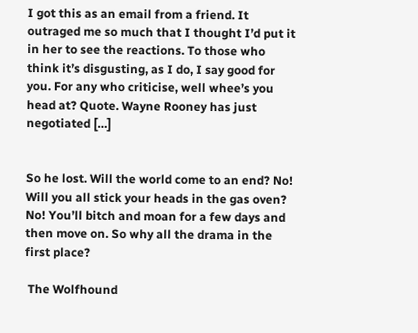I got this as an email from a friend. It outraged me so much that I thought I’d put it in her to see the reactions. To those who think it’s disgusting, as I do, I say good for you. For any who criticise, well whee’s you head at? Quote. Wayne Rooney has just negotiated […]


So he lost. Will the world come to an end? No! Will you all stick your heads in the gas oven? No! You’ll bitch and moan for a few days and then move on. So why all the drama in the first place?

 The Wolfhound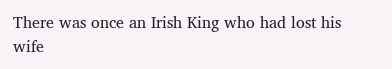There was once an Irish King who had lost his wife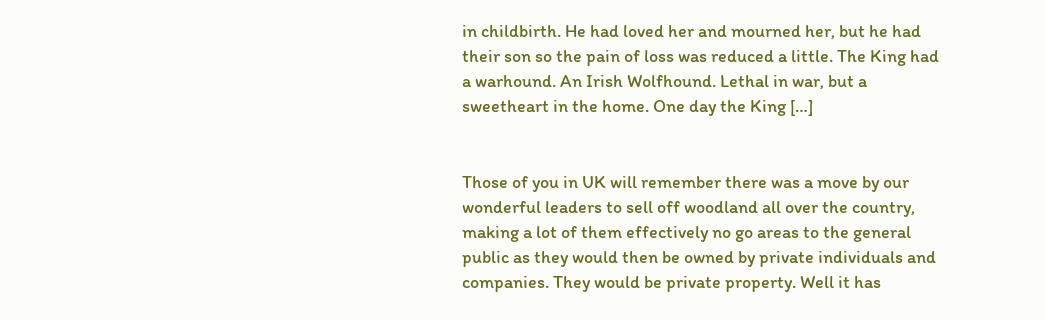in childbirth. He had loved her and mourned her, but he had their son so the pain of loss was reduced a little. The King had a warhound. An Irish Wolfhound. Lethal in war, but a sweetheart in the home. One day the King […]


Those of you in UK will remember there was a move by our wonderful leaders to sell off woodland all over the country, making a lot of them effectively no go areas to the general public as they would then be owned by private individuals and companies. They would be private property. Well it has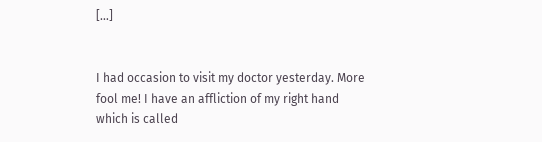[…]


I had occasion to visit my doctor yesterday. More fool me! I have an affliction of my right hand which is called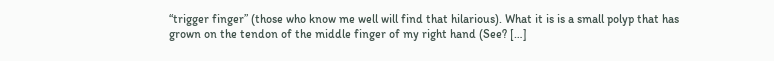“trigger finger” (those who know me well will find that hilarious). What it is is a small polyp that has grown on the tendon of the middle finger of my right hand (See? […]